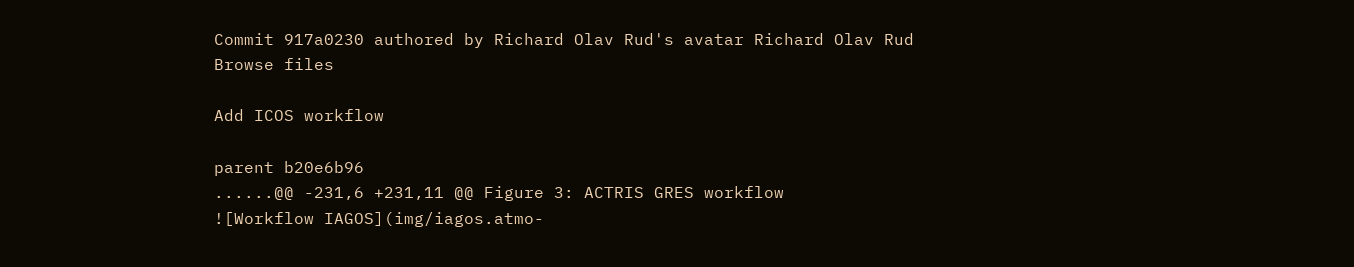Commit 917a0230 authored by Richard Olav Rud's avatar Richard Olav Rud
Browse files

Add ICOS workflow

parent b20e6b96
......@@ -231,6 +231,11 @@ Figure 3: ACTRIS GRES workflow
![Workflow IAGOS](img/iagos.atmo-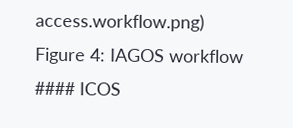access.workflow.png)
Figure 4: IAGOS workflow
#### ICOS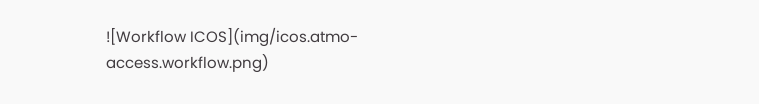![Workflow ICOS](img/icos.atmo-access.workflow.png)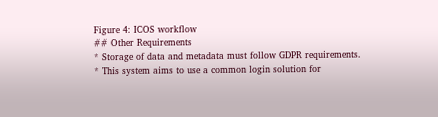Figure 4: ICOS workflow
## Other Requirements
* Storage of data and metadata must follow GDPR requirements.
* This system aims to use a common login solution for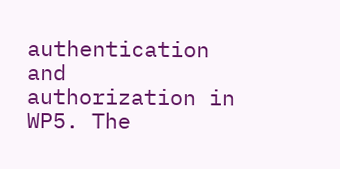authentication and authorization in WP5. The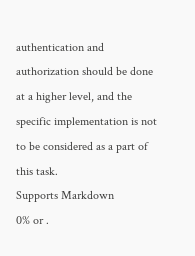authentication and authorization should be done at a higher level, and the specific implementation is not to be considered as a part of this task.
Supports Markdown
0% or .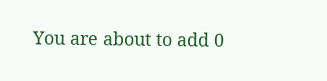You are about to add 0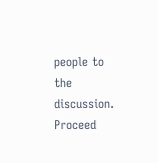people to the discussion. Proceed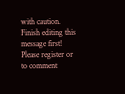with caution.
Finish editing this message first!
Please register or to comment